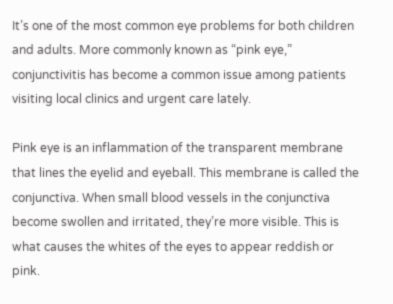It’s one of the most common eye problems for both children and adults. More commonly known as “pink eye,” conjunctivitis has become a common issue among patients visiting local clinics and urgent care lately.

Pink eye is an inflammation of the transparent membrane that lines the eyelid and eyeball. This membrane is called the conjunctiva. When small blood vessels in the conjunctiva become swollen and irritated, they’re more visible. This is what causes the whites of the eyes to appear reddish or pink.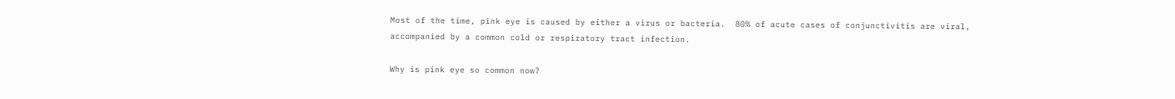Most of the time, pink eye is caused by either a virus or bacteria.  80% of acute cases of conjunctivitis are viral, accompanied by a common cold or respiratory tract infection.

Why is pink eye so common now?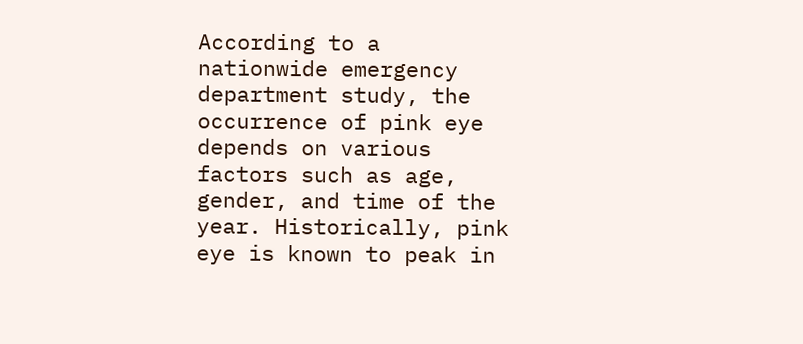According to a nationwide emergency department study, the occurrence of pink eye depends on various factors such as age, gender, and time of the year. Historically, pink eye is known to peak in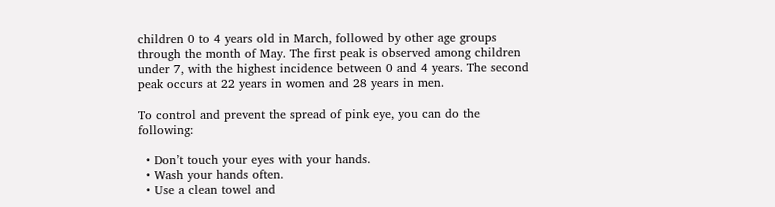children 0 to 4 years old in March, followed by other age groups through the month of May. The first peak is observed among children under 7, with the highest incidence between 0 and 4 years. The second peak occurs at 22 years in women and 28 years in men.

To control and prevent the spread of pink eye, you can do the following:

  • Don’t touch your eyes with your hands.
  • Wash your hands often.
  • Use a clean towel and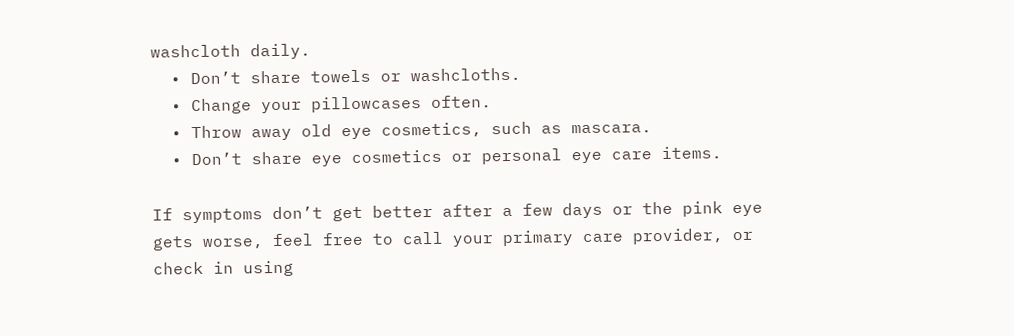washcloth daily.
  • Don’t share towels or washcloths.
  • Change your pillowcases often.
  • Throw away old eye cosmetics, such as mascara.
  • Don’t share eye cosmetics or personal eye care items.

If symptoms don’t get better after a few days or the pink eye gets worse, feel free to call your primary care provider, or check in using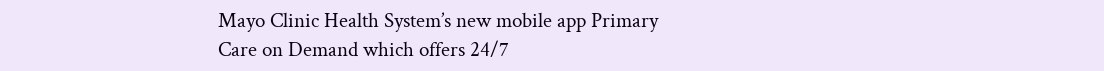Mayo Clinic Health System’s new mobile app Primary Care on Demand which offers 24/7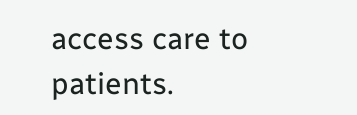access care to patients.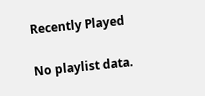Recently Played

No playlist data.